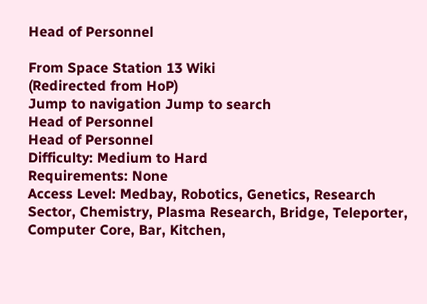Head of Personnel

From Space Station 13 Wiki
(Redirected from HoP)
Jump to navigation Jump to search
Head of Personnel
Head of Personnel
Difficulty: Medium to Hard
Requirements: None
Access Level: Medbay, Robotics, Genetics, Research Sector, Chemistry, Plasma Research, Bridge, Teleporter, Computer Core, Bar, Kitchen,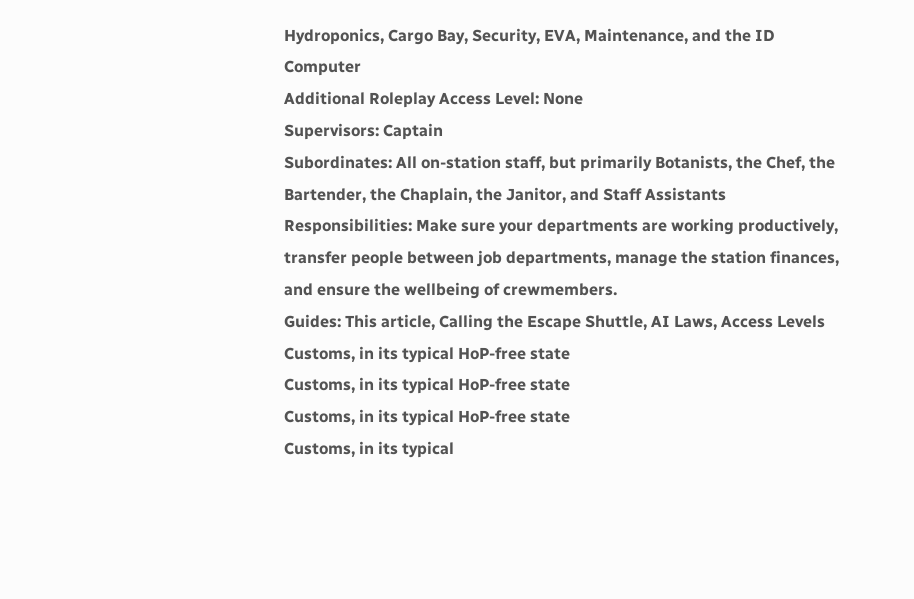Hydroponics, Cargo Bay, Security, EVA, Maintenance, and the ID Computer
Additional Roleplay Access Level: None
Supervisors: Captain
Subordinates: All on-station staff, but primarily Botanists, the Chef, the Bartender, the Chaplain, the Janitor, and Staff Assistants
Responsibilities: Make sure your departments are working productively, transfer people between job departments, manage the station finances, and ensure the wellbeing of crewmembers.
Guides: This article, Calling the Escape Shuttle, AI Laws, Access Levels
Customs, in its typical HoP-free state
Customs, in its typical HoP-free state
Customs, in its typical HoP-free state
Customs, in its typical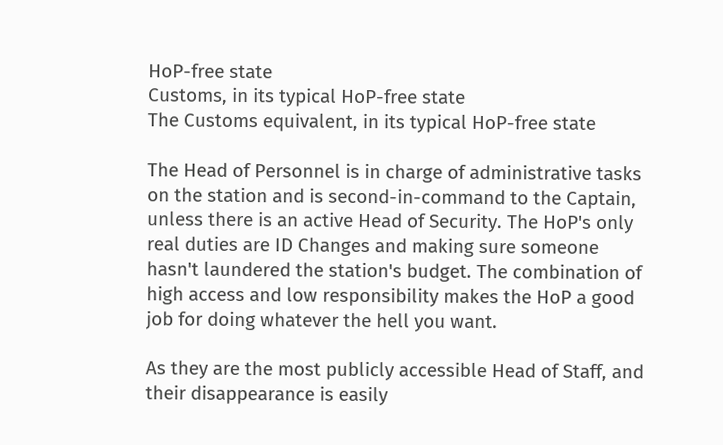HoP-free state
Customs, in its typical HoP-free state
The Customs equivalent, in its typical HoP-free state

The Head of Personnel is in charge of administrative tasks on the station and is second-in-command to the Captain, unless there is an active Head of Security. The HoP's only real duties are ID Changes and making sure someone hasn't laundered the station's budget. The combination of high access and low responsibility makes the HoP a good job for doing whatever the hell you want.

As they are the most publicly accessible Head of Staff, and their disappearance is easily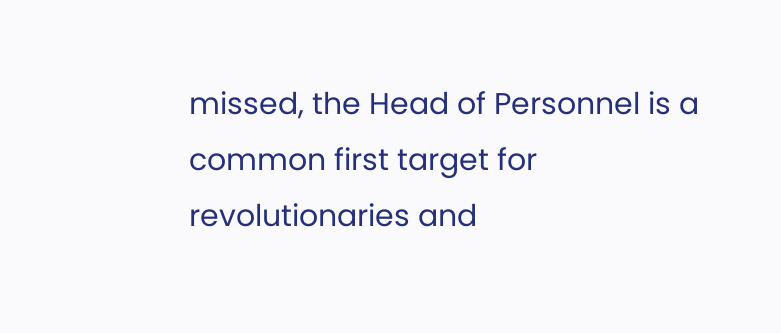missed, the Head of Personnel is a common first target for revolutionaries and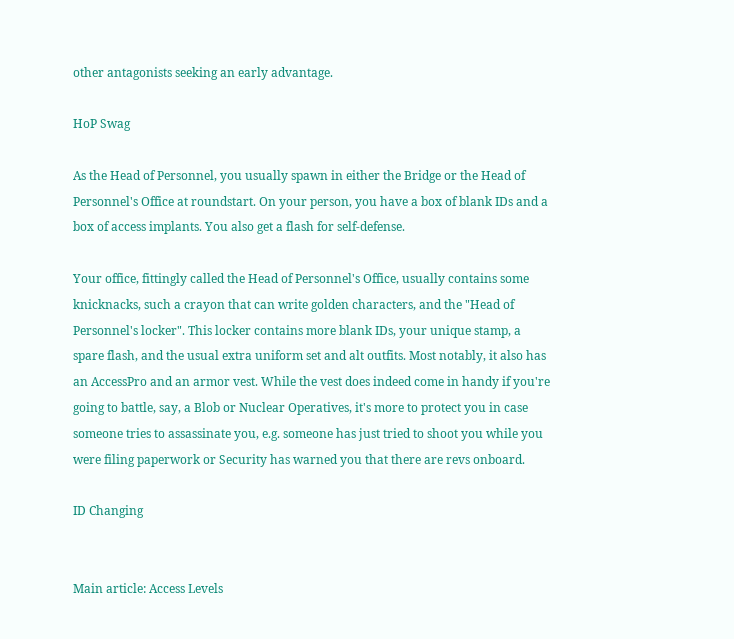other antagonists seeking an early advantage.

HoP Swag

As the Head of Personnel, you usually spawn in either the Bridge or the Head of Personnel's Office at roundstart. On your person, you have a box of blank IDs and a box of access implants. You also get a flash for self-defense.

Your office, fittingly called the Head of Personnel's Office, usually contains some knicknacks, such a crayon that can write golden characters, and the "Head of Personnel's locker". This locker contains more blank IDs, your unique stamp, a spare flash, and the usual extra uniform set and alt outfits. Most notably, it also has an AccessPro and an armor vest. While the vest does indeed come in handy if you're going to battle, say, a Blob or Nuclear Operatives, it's more to protect you in case someone tries to assassinate you, e.g. someone has just tried to shoot you while you were filing paperwork or Security has warned you that there are revs onboard.

ID Changing


Main article: Access Levels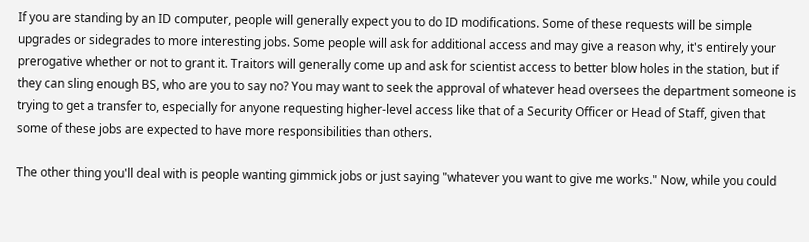If you are standing by an ID computer, people will generally expect you to do ID modifications. Some of these requests will be simple upgrades or sidegrades to more interesting jobs. Some people will ask for additional access and may give a reason why, it's entirely your prerogative whether or not to grant it. Traitors will generally come up and ask for scientist access to better blow holes in the station, but if they can sling enough BS, who are you to say no? You may want to seek the approval of whatever head oversees the department someone is trying to get a transfer to, especially for anyone requesting higher-level access like that of a Security Officer or Head of Staff, given that some of these jobs are expected to have more responsibilities than others.

The other thing you'll deal with is people wanting gimmick jobs or just saying "whatever you want to give me works." Now, while you could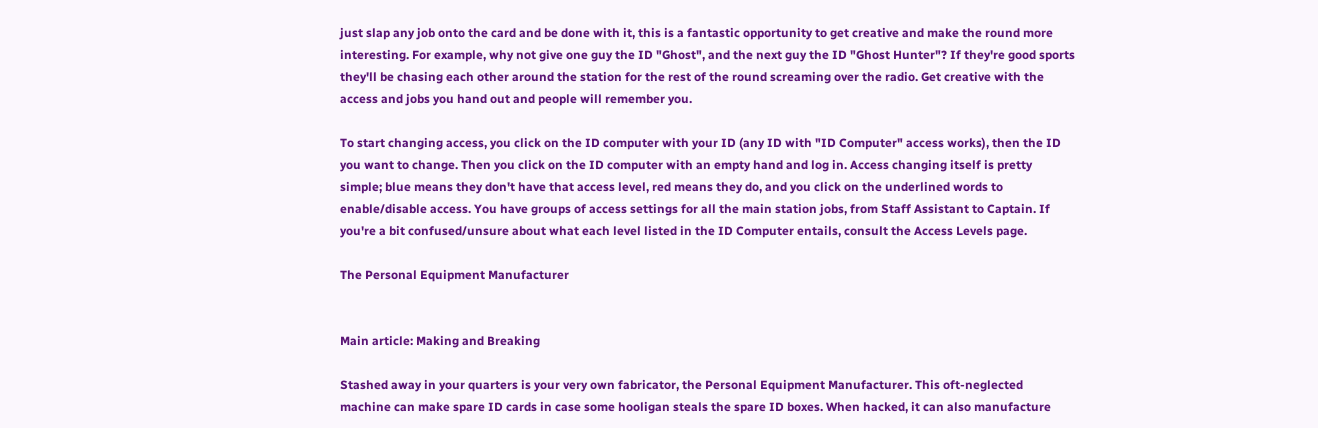just slap any job onto the card and be done with it, this is a fantastic opportunity to get creative and make the round more interesting. For example, why not give one guy the ID "Ghost", and the next guy the ID "Ghost Hunter"? If they're good sports they'll be chasing each other around the station for the rest of the round screaming over the radio. Get creative with the access and jobs you hand out and people will remember you.

To start changing access, you click on the ID computer with your ID (any ID with "ID Computer" access works), then the ID you want to change. Then you click on the ID computer with an empty hand and log in. Access changing itself is pretty simple; blue means they don't have that access level, red means they do, and you click on the underlined words to enable/disable access. You have groups of access settings for all the main station jobs, from Staff Assistant to Captain. If you're a bit confused/unsure about what each level listed in the ID Computer entails, consult the Access Levels page.

The Personal Equipment Manufacturer


Main article: Making and Breaking

Stashed away in your quarters is your very own fabricator, the Personal Equipment Manufacturer. This oft-neglected machine can make spare ID cards in case some hooligan steals the spare ID boxes. When hacked, it can also manufacture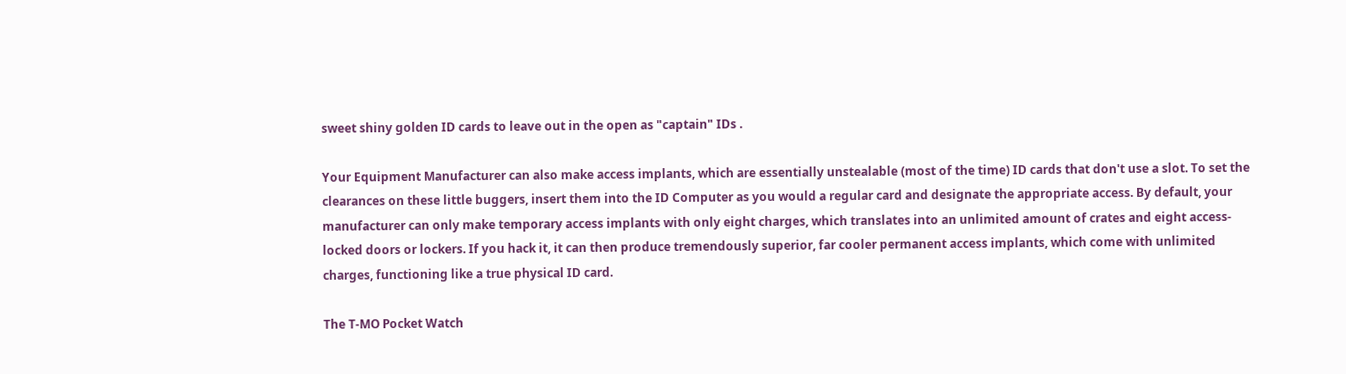sweet shiny golden ID cards to leave out in the open as "captain" IDs .

Your Equipment Manufacturer can also make access implants, which are essentially unstealable (most of the time) ID cards that don't use a slot. To set the clearances on these little buggers, insert them into the ID Computer as you would a regular card and designate the appropriate access. By default, your manufacturer can only make temporary access implants with only eight charges, which translates into an unlimited amount of crates and eight access-locked doors or lockers. If you hack it, it can then produce tremendously superior, far cooler permanent access implants, which come with unlimited charges, functioning like a true physical ID card.

The T-MO Pocket Watch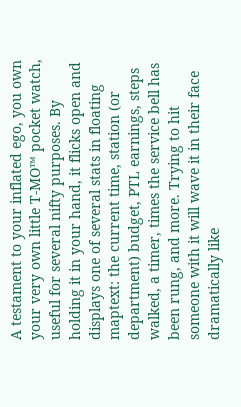A testament to your inflated ego, you own your very own little T-MO™ pocket watch, useful for several nifty purposes. By holding it in your hand, it flicks open and displays one of several stats in floating maptext: the current time, station (or department) budget, PTL earnings, steps walked, a timer, times the service bell has been rung, and more. Trying to hit someone with it will wave it in their face dramatically like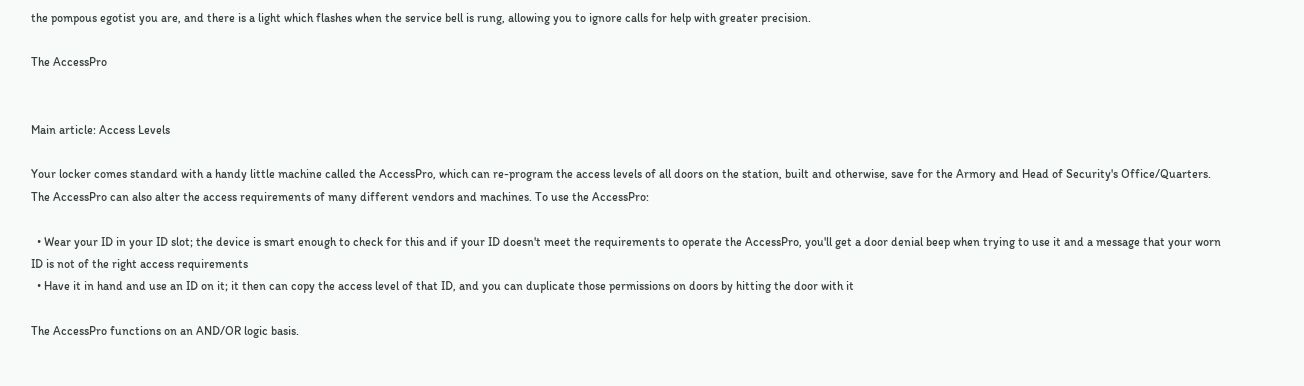the pompous egotist you are, and there is a light which flashes when the service bell is rung, allowing you to ignore calls for help with greater precision.

The AccessPro


Main article: Access Levels

Your locker comes standard with a handy little machine called the AccessPro, which can re-program the access levels of all doors on the station, built and otherwise, save for the Armory and Head of Security's Office/Quarters. The AccessPro can also alter the access requirements of many different vendors and machines. To use the AccessPro:

  • Wear your ID in your ID slot; the device is smart enough to check for this and if your ID doesn't meet the requirements to operate the AccessPro, you'll get a door denial beep when trying to use it and a message that your worn ID is not of the right access requirements
  • Have it in hand and use an ID on it; it then can copy the access level of that ID, and you can duplicate those permissions on doors by hitting the door with it

The AccessPro functions on an AND/OR logic basis.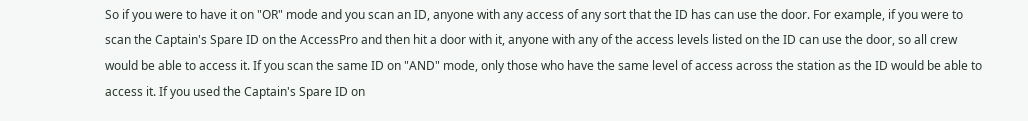So if you were to have it on "OR" mode and you scan an ID, anyone with any access of any sort that the ID has can use the door. For example, if you were to scan the Captain's Spare ID on the AccessPro and then hit a door with it, anyone with any of the access levels listed on the ID can use the door, so all crew would be able to access it. If you scan the same ID on "AND" mode, only those who have the same level of access across the station as the ID would be able to access it. If you used the Captain's Spare ID on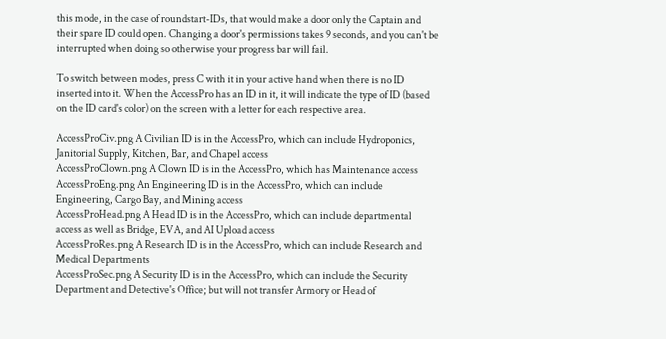this mode, in the case of roundstart-IDs, that would make a door only the Captain and their spare ID could open. Changing a door's permissions takes 9 seconds, and you can't be interrupted when doing so otherwise your progress bar will fail.

To switch between modes, press C with it in your active hand when there is no ID inserted into it. When the AccessPro has an ID in it, it will indicate the type of ID (based on the ID card's color) on the screen with a letter for each respective area.

AccessProCiv.png A Civilian ID is in the AccessPro, which can include Hydroponics, Janitorial Supply, Kitchen, Bar, and Chapel access
AccessProClown.png A Clown ID is in the AccessPro, which has Maintenance access
AccessProEng.png An Engineering ID is in the AccessPro, which can include Engineering, Cargo Bay, and Mining access
AccessProHead.png A Head ID is in the AccessPro, which can include departmental access as well as Bridge, EVA, and AI Upload access
AccessProRes.png A Research ID is in the AccessPro, which can include Research and Medical Departments
AccessProSec.png A Security ID is in the AccessPro, which can include the Security Department and Detective's Office; but will not transfer Armory or Head of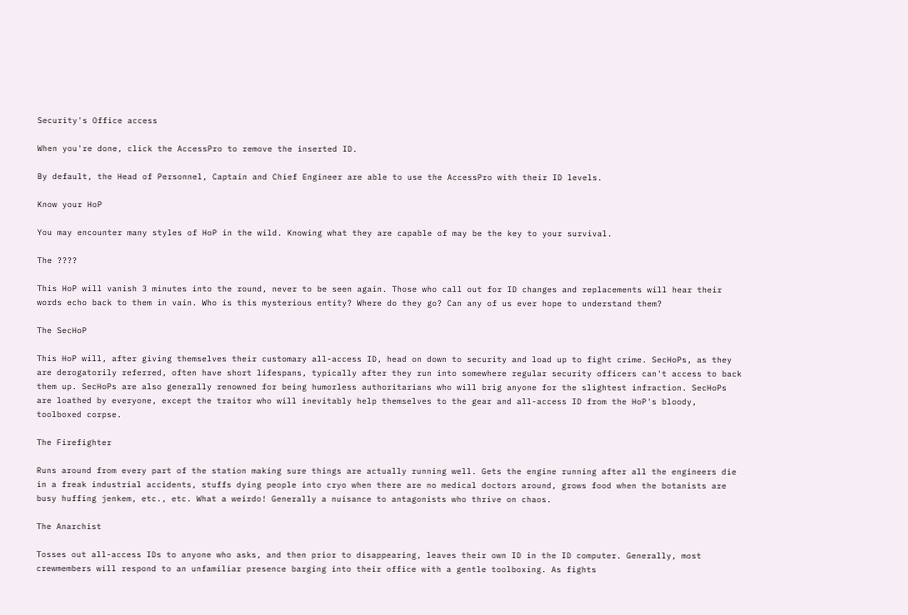Security's Office access

When you're done, click the AccessPro to remove the inserted ID.

By default, the Head of Personnel, Captain and Chief Engineer are able to use the AccessPro with their ID levels.

Know your HoP

You may encounter many styles of HoP in the wild. Knowing what they are capable of may be the key to your survival.

The ????

This HoP will vanish 3 minutes into the round, never to be seen again. Those who call out for ID changes and replacements will hear their words echo back to them in vain. Who is this mysterious entity? Where do they go? Can any of us ever hope to understand them?

The SecHoP

This HoP will, after giving themselves their customary all-access ID, head on down to security and load up to fight crime. SecHoPs, as they are derogatorily referred, often have short lifespans, typically after they run into somewhere regular security officers can't access to back them up. SecHoPs are also generally renowned for being humorless authoritarians who will brig anyone for the slightest infraction. SecHoPs are loathed by everyone, except the traitor who will inevitably help themselves to the gear and all-access ID from the HoP's bloody, toolboxed corpse.

The Firefighter

Runs around from every part of the station making sure things are actually running well. Gets the engine running after all the engineers die in a freak industrial accidents, stuffs dying people into cryo when there are no medical doctors around, grows food when the botanists are busy huffing jenkem, etc., etc. What a weirdo! Generally a nuisance to antagonists who thrive on chaos.

The Anarchist

Tosses out all-access IDs to anyone who asks, and then prior to disappearing, leaves their own ID in the ID computer. Generally, most crewmembers will respond to an unfamiliar presence barging into their office with a gentle toolboxing. As fights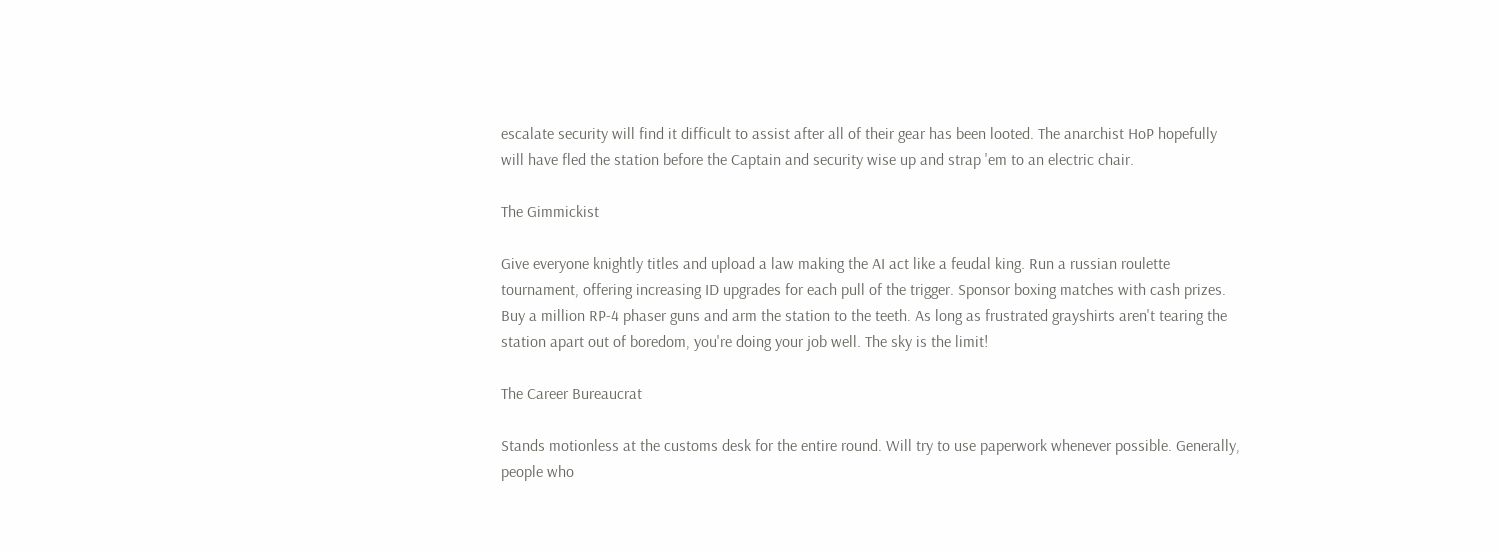escalate security will find it difficult to assist after all of their gear has been looted. The anarchist HoP hopefully will have fled the station before the Captain and security wise up and strap 'em to an electric chair.

The Gimmickist

Give everyone knightly titles and upload a law making the AI act like a feudal king. Run a russian roulette tournament, offering increasing ID upgrades for each pull of the trigger. Sponsor boxing matches with cash prizes. Buy a million RP-4 phaser guns and arm the station to the teeth. As long as frustrated grayshirts aren't tearing the station apart out of boredom, you're doing your job well. The sky is the limit!

The Career Bureaucrat

Stands motionless at the customs desk for the entire round. Will try to use paperwork whenever possible. Generally, people who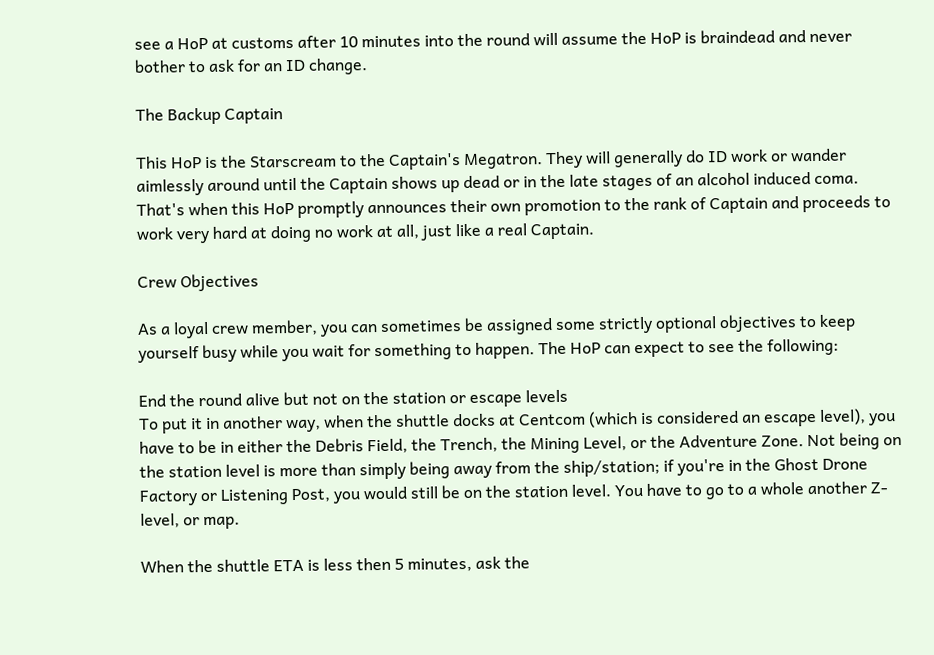see a HoP at customs after 10 minutes into the round will assume the HoP is braindead and never bother to ask for an ID change.

The Backup Captain

This HoP is the Starscream to the Captain's Megatron. They will generally do ID work or wander aimlessly around until the Captain shows up dead or in the late stages of an alcohol induced coma. That's when this HoP promptly announces their own promotion to the rank of Captain and proceeds to work very hard at doing no work at all, just like a real Captain.

Crew Objectives

As a loyal crew member, you can sometimes be assigned some strictly optional objectives to keep yourself busy while you wait for something to happen. The HoP can expect to see the following:

End the round alive but not on the station or escape levels
To put it in another way, when the shuttle docks at Centcom (which is considered an escape level), you have to be in either the Debris Field, the Trench, the Mining Level, or the Adventure Zone. Not being on the station level is more than simply being away from the ship/station; if you're in the Ghost Drone Factory or Listening Post, you would still be on the station level. You have to go to a whole another Z-level, or map.

When the shuttle ETA is less then 5 minutes, ask the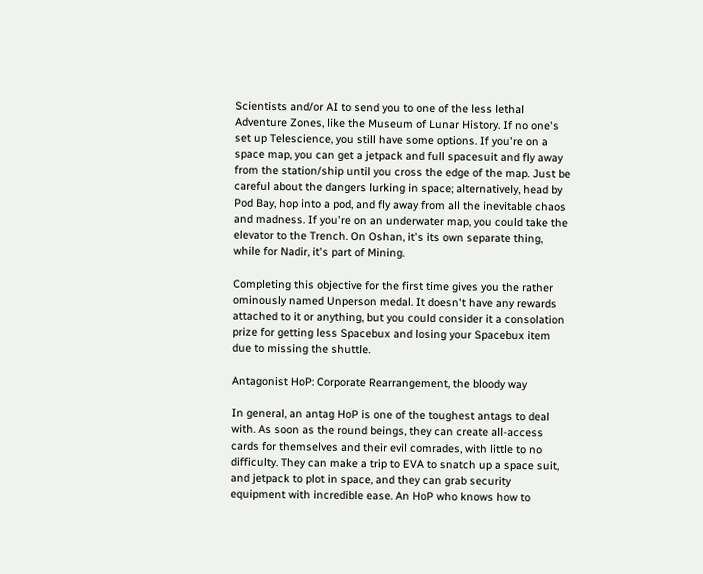Scientists and/or AI to send you to one of the less lethal Adventure Zones, like the Museum of Lunar History. If no one's set up Telescience, you still have some options. If you're on a space map, you can get a jetpack and full spacesuit and fly away from the station/ship until you cross the edge of the map. Just be careful about the dangers lurking in space; alternatively, head by Pod Bay, hop into a pod, and fly away from all the inevitable chaos and madness. If you're on an underwater map, you could take the elevator to the Trench. On Oshan, it's its own separate thing, while for Nadir, it's part of Mining.

Completing this objective for the first time gives you the rather ominously named Unperson medal. It doesn't have any rewards attached to it or anything, but you could consider it a consolation prize for getting less Spacebux and losing your Spacebux item due to missing the shuttle.

Antagonist HoP: Corporate Rearrangement, the bloody way

In general, an antag HoP is one of the toughest antags to deal with. As soon as the round beings, they can create all-access cards for themselves and their evil comrades, with little to no difficulty. They can make a trip to EVA to snatch up a space suit, and jetpack to plot in space, and they can grab security equipment with incredible ease. An HoP who knows how to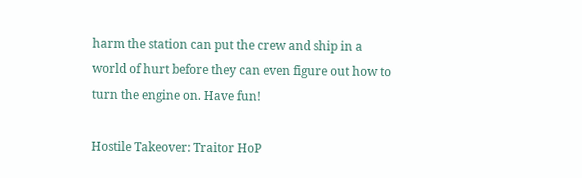harm the station can put the crew and ship in a world of hurt before they can even figure out how to turn the engine on. Have fun!

Hostile Takeover: Traitor HoP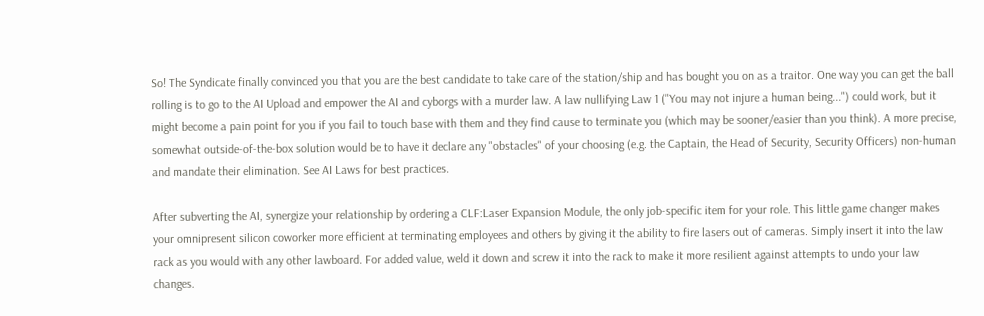So! The Syndicate finally convinced you that you are the best candidate to take care of the station/ship and has bought you on as a traitor. One way you can get the ball rolling is to go to the AI Upload and empower the AI and cyborgs with a murder law. A law nullifying Law 1 ("You may not injure a human being...") could work, but it might become a pain point for you if you fail to touch base with them and they find cause to terminate you (which may be sooner/easier than you think). A more precise, somewhat outside-of-the-box solution would be to have it declare any "obstacles" of your choosing (e.g. the Captain, the Head of Security, Security Officers) non-human and mandate their elimination. See AI Laws for best practices.

After subverting the AI, synergize your relationship by ordering a CLF:Laser Expansion Module, the only job-specific item for your role. This little game changer makes your omnipresent silicon coworker more efficient at terminating employees and others by giving it the ability to fire lasers out of cameras. Simply insert it into the law rack as you would with any other lawboard. For added value, weld it down and screw it into the rack to make it more resilient against attempts to undo your law changes.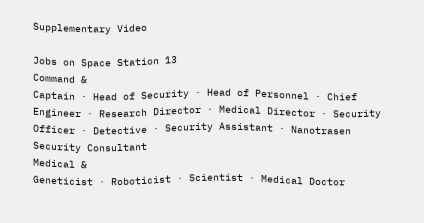Supplementary Video

Jobs on Space Station 13
Command &
Captain · Head of Security · Head of Personnel · Chief Engineer · Research Director · Medical Director · Security Officer · Detective · Security Assistant · Nanotrasen Security Consultant
Medical &
Geneticist · Roboticist · Scientist · Medical Doctor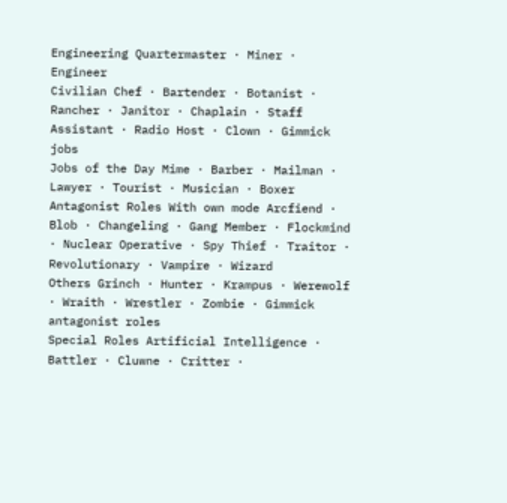Engineering Quartermaster · Miner · Engineer
Civilian Chef · Bartender · Botanist · Rancher · Janitor · Chaplain · Staff Assistant · Radio Host · Clown · Gimmick jobs
Jobs of the Day Mime · Barber · Mailman · Lawyer · Tourist · Musician · Boxer
Antagonist Roles With own mode Arcfiend · Blob · Changeling · Gang Member · Flockmind · Nuclear Operative · Spy Thief · Traitor · Revolutionary · Vampire · Wizard
Others Grinch · Hunter · Krampus · Werewolf · Wraith · Wrestler · Zombie · Gimmick antagonist roles
Special Roles Artificial Intelligence · Battler · Cluwne · Critter ·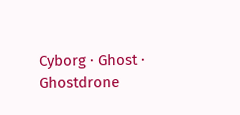Cyborg · Ghost · Ghostdrone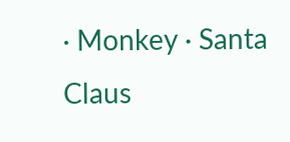· Monkey · Santa Claus